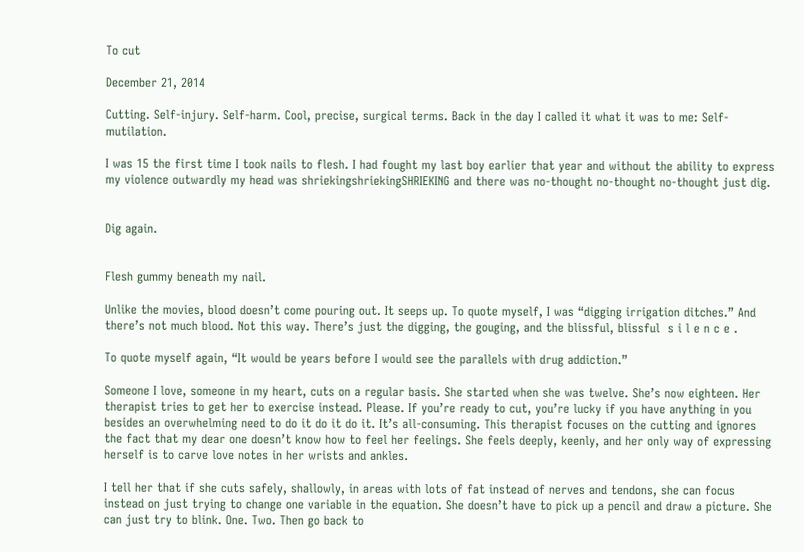To cut

December 21, 2014

Cutting. Self-injury. Self-harm. Cool, precise, surgical terms. Back in the day I called it what it was to me: Self-mutilation.

I was 15 the first time I took nails to flesh. I had fought my last boy earlier that year and without the ability to express my violence outwardly my head was shriekingshriekingSHRIEKING and there was no-thought no-thought no-thought just dig.


Dig again.


Flesh gummy beneath my nail.

Unlike the movies, blood doesn’t come pouring out. It seeps up. To quote myself, I was “digging irrigation ditches.” And there’s not much blood. Not this way. There’s just the digging, the gouging, and the blissful, blissful  s i l e n c e .

To quote myself again, “It would be years before I would see the parallels with drug addiction.”

Someone I love, someone in my heart, cuts on a regular basis. She started when she was twelve. She’s now eighteen. Her therapist tries to get her to exercise instead. Please. If you’re ready to cut, you’re lucky if you have anything in you besides an overwhelming need to do it do it do it. It’s all-consuming. This therapist focuses on the cutting and ignores the fact that my dear one doesn’t know how to feel her feelings. She feels deeply, keenly, and her only way of expressing herself is to carve love notes in her wrists and ankles.

I tell her that if she cuts safely, shallowly, in areas with lots of fat instead of nerves and tendons, she can focus instead on just trying to change one variable in the equation. She doesn’t have to pick up a pencil and draw a picture. She can just try to blink. One. Two. Then go back to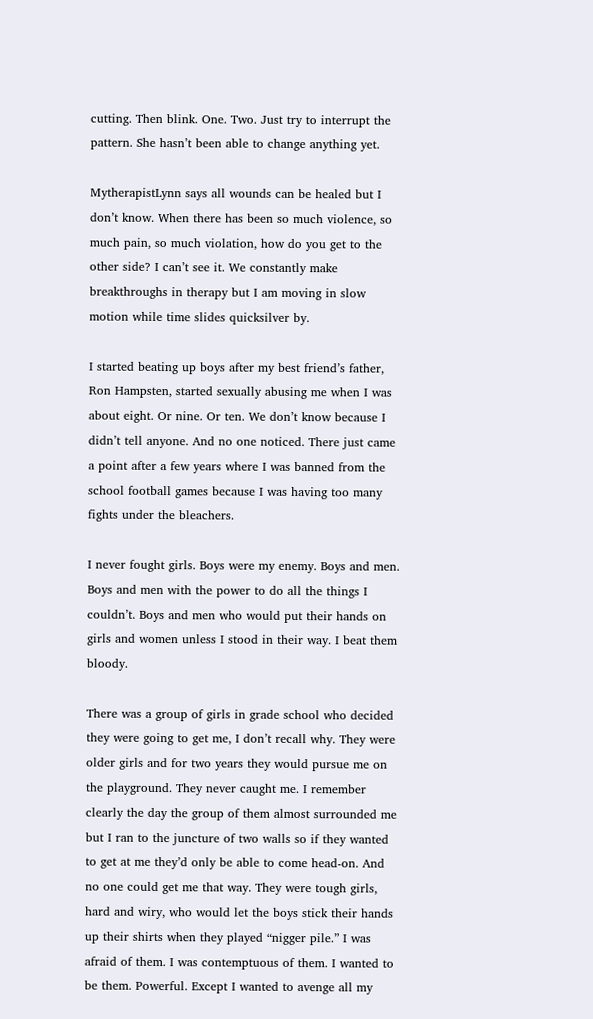cutting. Then blink. One. Two. Just try to interrupt the pattern. She hasn’t been able to change anything yet.

MytherapistLynn says all wounds can be healed but I don’t know. When there has been so much violence, so much pain, so much violation, how do you get to the other side? I can’t see it. We constantly make breakthroughs in therapy but I am moving in slow motion while time slides quicksilver by.

I started beating up boys after my best friend’s father, Ron Hampsten, started sexually abusing me when I was about eight. Or nine. Or ten. We don’t know because I didn’t tell anyone. And no one noticed. There just came a point after a few years where I was banned from the school football games because I was having too many fights under the bleachers.

I never fought girls. Boys were my enemy. Boys and men. Boys and men with the power to do all the things I couldn’t. Boys and men who would put their hands on girls and women unless I stood in their way. I beat them bloody.

There was a group of girls in grade school who decided they were going to get me, I don’t recall why. They were older girls and for two years they would pursue me on the playground. They never caught me. I remember clearly the day the group of them almost surrounded me but I ran to the juncture of two walls so if they wanted to get at me they’d only be able to come head-on. And no one could get me that way. They were tough girls, hard and wiry, who would let the boys stick their hands up their shirts when they played “nigger pile.” I was afraid of them. I was contemptuous of them. I wanted to be them. Powerful. Except I wanted to avenge all my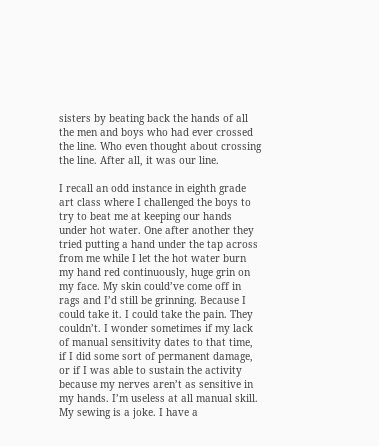sisters by beating back the hands of all the men and boys who had ever crossed the line. Who even thought about crossing the line. After all, it was our line.

I recall an odd instance in eighth grade art class where I challenged the boys to try to beat me at keeping our hands under hot water. One after another they tried putting a hand under the tap across from me while I let the hot water burn my hand red continuously, huge grin on my face. My skin could’ve come off in rags and I’d still be grinning. Because I could take it. I could take the pain. They couldn’t. I wonder sometimes if my lack of manual sensitivity dates to that time, if I did some sort of permanent damage, or if I was able to sustain the activity because my nerves aren’t as sensitive in my hands. I’m useless at all manual skill. My sewing is a joke. I have a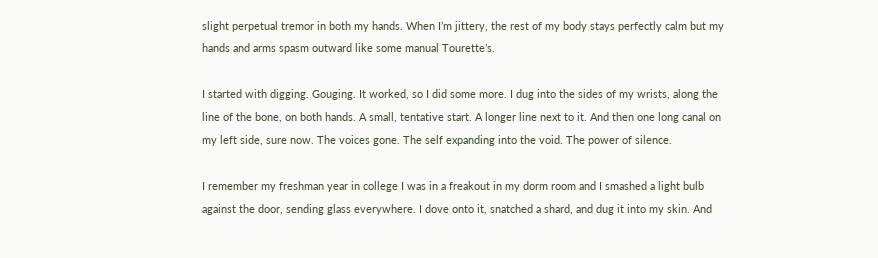slight perpetual tremor in both my hands. When I’m jittery, the rest of my body stays perfectly calm but my hands and arms spasm outward like some manual Tourette’s.

I started with digging. Gouging. It worked, so I did some more. I dug into the sides of my wrists, along the line of the bone, on both hands. A small, tentative start. A longer line next to it. And then one long canal on my left side, sure now. The voices gone. The self expanding into the void. The power of silence.

I remember my freshman year in college I was in a freakout in my dorm room and I smashed a light bulb against the door, sending glass everywhere. I dove onto it, snatched a shard, and dug it into my skin. And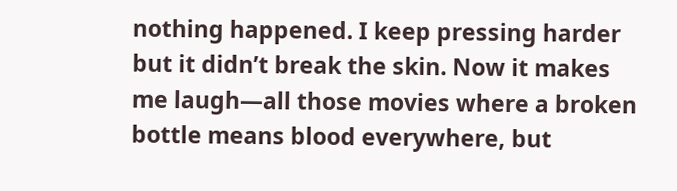nothing happened. I keep pressing harder but it didn’t break the skin. Now it makes me laugh—all those movies where a broken bottle means blood everywhere, but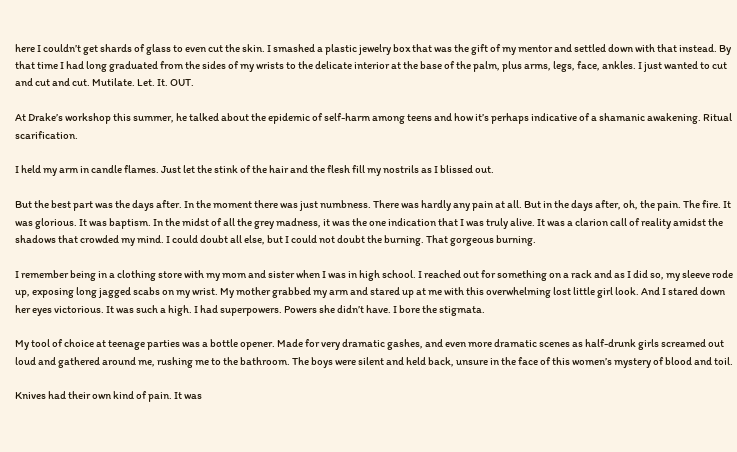here I couldn’t get shards of glass to even cut the skin. I smashed a plastic jewelry box that was the gift of my mentor and settled down with that instead. By that time I had long graduated from the sides of my wrists to the delicate interior at the base of the palm, plus arms, legs, face, ankles. I just wanted to cut and cut and cut. Mutilate. Let. It. OUT.

At Drake’s workshop this summer, he talked about the epidemic of self-harm among teens and how it’s perhaps indicative of a shamanic awakening. Ritual scarification.

I held my arm in candle flames. Just let the stink of the hair and the flesh fill my nostrils as I blissed out.

But the best part was the days after. In the moment there was just numbness. There was hardly any pain at all. But in the days after, oh, the pain. The fire. It was glorious. It was baptism. In the midst of all the grey madness, it was the one indication that I was truly alive. It was a clarion call of reality amidst the shadows that crowded my mind. I could doubt all else, but I could not doubt the burning. That gorgeous burning.

I remember being in a clothing store with my mom and sister when I was in high school. I reached out for something on a rack and as I did so, my sleeve rode up, exposing long jagged scabs on my wrist. My mother grabbed my arm and stared up at me with this overwhelming lost little girl look. And I stared down her eyes victorious. It was such a high. I had superpowers. Powers she didn’t have. I bore the stigmata.

My tool of choice at teenage parties was a bottle opener. Made for very dramatic gashes, and even more dramatic scenes as half-drunk girls screamed out loud and gathered around me, rushing me to the bathroom. The boys were silent and held back, unsure in the face of this women’s mystery of blood and toil.

Knives had their own kind of pain. It was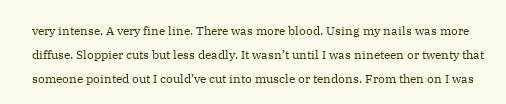very intense. A very fine line. There was more blood. Using my nails was more diffuse. Sloppier cuts but less deadly. It wasn’t until I was nineteen or twenty that someone pointed out I could’ve cut into muscle or tendons. From then on I was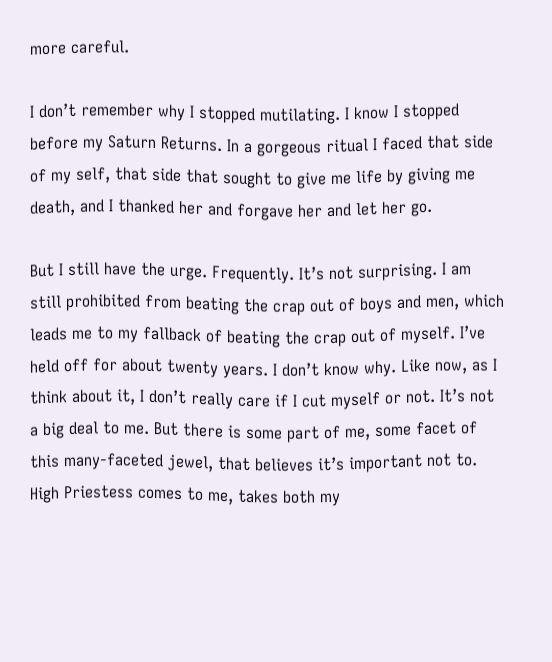more careful.

I don’t remember why I stopped mutilating. I know I stopped before my Saturn Returns. In a gorgeous ritual I faced that side of my self, that side that sought to give me life by giving me death, and I thanked her and forgave her and let her go.

But I still have the urge. Frequently. It’s not surprising. I am still prohibited from beating the crap out of boys and men, which leads me to my fallback of beating the crap out of myself. I’ve held off for about twenty years. I don’t know why. Like now, as I think about it, I don’t really care if I cut myself or not. It’s not a big deal to me. But there is some part of me, some facet of this many-faceted jewel, that believes it’s important not to. High Priestess comes to me, takes both my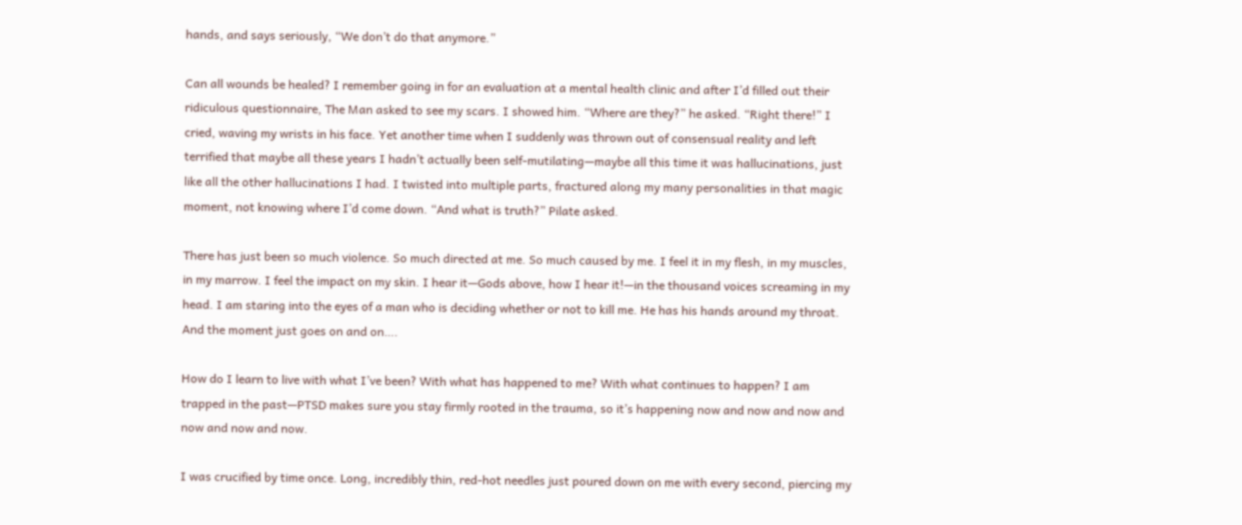hands, and says seriously, “We don’t do that anymore.”

Can all wounds be healed? I remember going in for an evaluation at a mental health clinic and after I’d filled out their ridiculous questionnaire, The Man asked to see my scars. I showed him. “Where are they?” he asked. “Right there!” I cried, waving my wrists in his face. Yet another time when I suddenly was thrown out of consensual reality and left terrified that maybe all these years I hadn’t actually been self-mutilating—maybe all this time it was hallucinations, just like all the other hallucinations I had. I twisted into multiple parts, fractured along my many personalities in that magic moment, not knowing where I’d come down. “And what is truth?” Pilate asked.

There has just been so much violence. So much directed at me. So much caused by me. I feel it in my flesh, in my muscles, in my marrow. I feel the impact on my skin. I hear it—Gods above, how I hear it!—in the thousand voices screaming in my head. I am staring into the eyes of a man who is deciding whether or not to kill me. He has his hands around my throat. And the moment just goes on and on….

How do I learn to live with what I’ve been? With what has happened to me? With what continues to happen? I am trapped in the past—PTSD makes sure you stay firmly rooted in the trauma, so it’s happening now and now and now and now and now and now.

I was crucified by time once. Long, incredibly thin, red-hot needles just poured down on me with every second, piercing my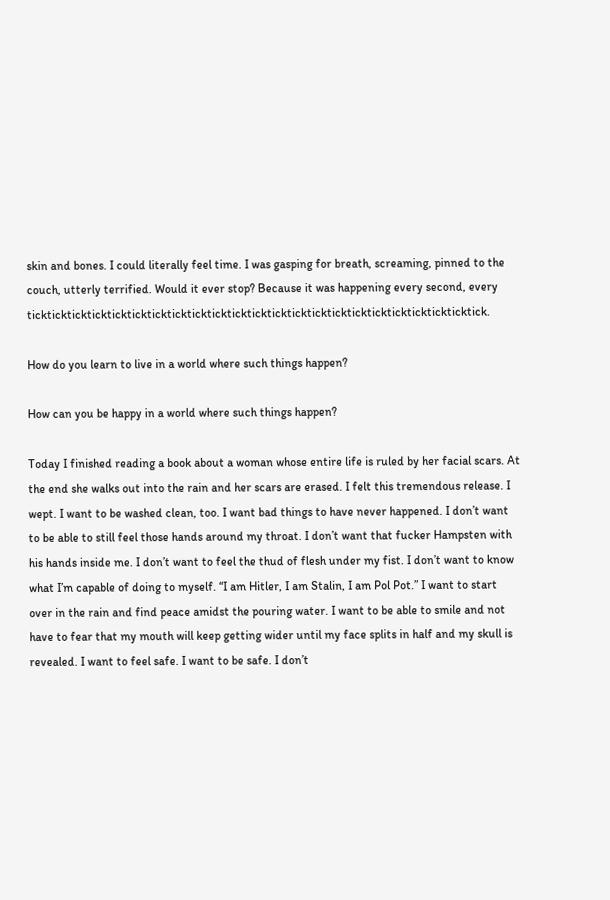skin and bones. I could literally feel time. I was gasping for breath, screaming, pinned to the couch, utterly terrified. Would it ever stop? Because it was happening every second, every tickticktickticktickticktickticktickticktickticktickticktickticktickticktickticktickticktick.

How do you learn to live in a world where such things happen?

How can you be happy in a world where such things happen?

Today I finished reading a book about a woman whose entire life is ruled by her facial scars. At the end she walks out into the rain and her scars are erased. I felt this tremendous release. I wept. I want to be washed clean, too. I want bad things to have never happened. I don’t want to be able to still feel those hands around my throat. I don’t want that fucker Hampsten with his hands inside me. I don’t want to feel the thud of flesh under my fist. I don’t want to know what I’m capable of doing to myself. “I am Hitler, I am Stalin, I am Pol Pot.” I want to start over in the rain and find peace amidst the pouring water. I want to be able to smile and not have to fear that my mouth will keep getting wider until my face splits in half and my skull is revealed. I want to feel safe. I want to be safe. I don’t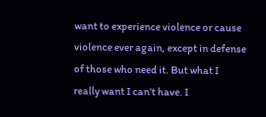want to experience violence or cause violence ever again, except in defense of those who need it. But what I really want I can’t have. I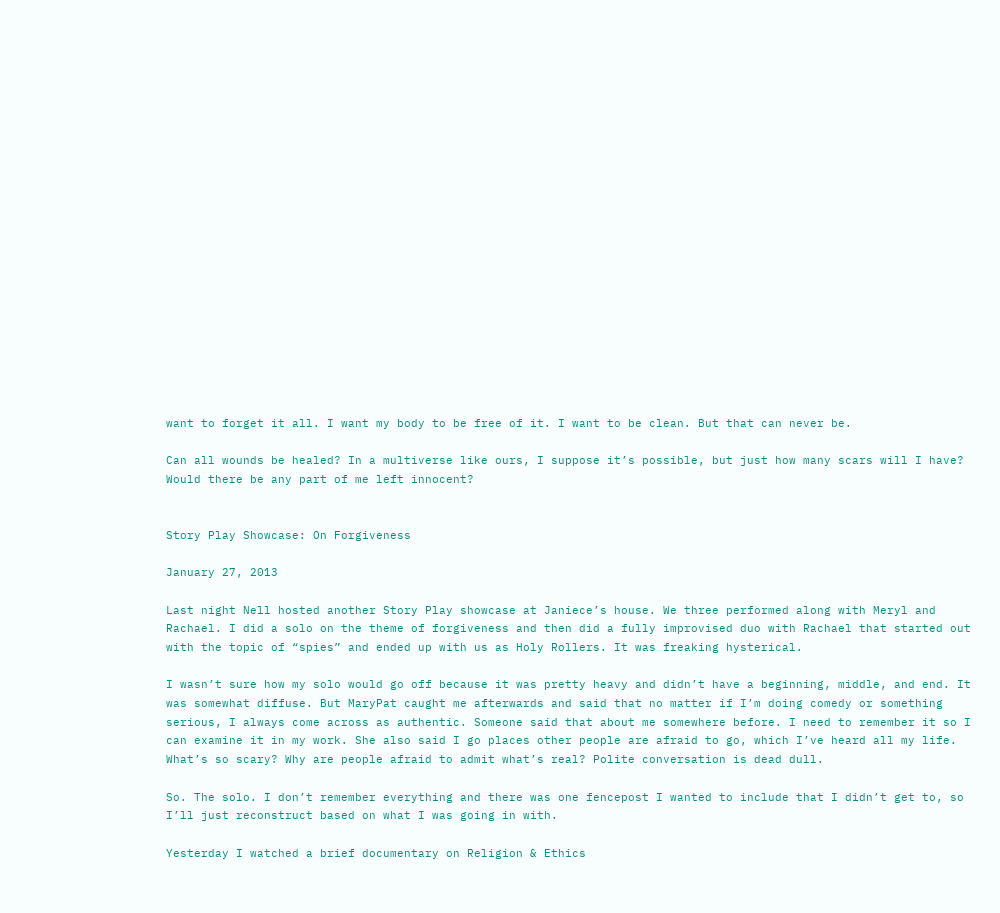want to forget it all. I want my body to be free of it. I want to be clean. But that can never be.

Can all wounds be healed? In a multiverse like ours, I suppose it’s possible, but just how many scars will I have? Would there be any part of me left innocent?


Story Play Showcase: On Forgiveness

January 27, 2013

Last night Nell hosted another Story Play showcase at Janiece’s house. We three performed along with Meryl and Rachael. I did a solo on the theme of forgiveness and then did a fully improvised duo with Rachael that started out with the topic of “spies” and ended up with us as Holy Rollers. It was freaking hysterical.

I wasn’t sure how my solo would go off because it was pretty heavy and didn’t have a beginning, middle, and end. It was somewhat diffuse. But MaryPat caught me afterwards and said that no matter if I’m doing comedy or something serious, I always come across as authentic. Someone said that about me somewhere before. I need to remember it so I can examine it in my work. She also said I go places other people are afraid to go, which I’ve heard all my life. What’s so scary? Why are people afraid to admit what’s real? Polite conversation is dead dull.

So. The solo. I don’t remember everything and there was one fencepost I wanted to include that I didn’t get to, so I’ll just reconstruct based on what I was going in with.

Yesterday I watched a brief documentary on Religion & Ethics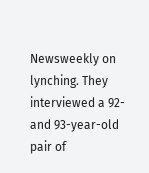Newsweekly on lynching. They interviewed a 92- and 93-year-old pair of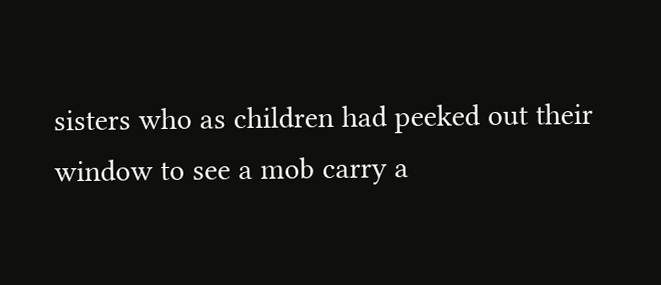sisters who as children had peeked out their window to see a mob carry a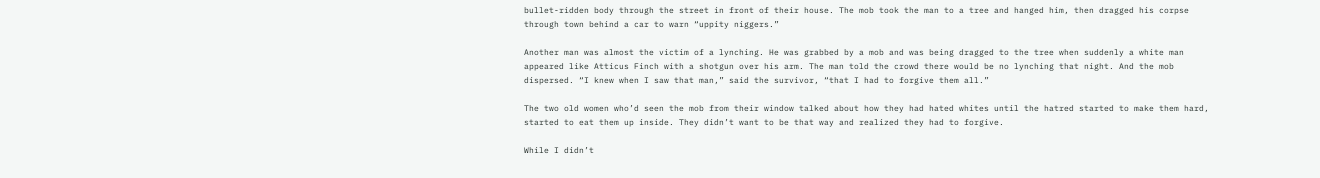bullet-ridden body through the street in front of their house. The mob took the man to a tree and hanged him, then dragged his corpse through town behind a car to warn “uppity niggers.”

Another man was almost the victim of a lynching. He was grabbed by a mob and was being dragged to the tree when suddenly a white man appeared like Atticus Finch with a shotgun over his arm. The man told the crowd there would be no lynching that night. And the mob dispersed. “I knew when I saw that man,” said the survivor, “that I had to forgive them all.”

The two old women who’d seen the mob from their window talked about how they had hated whites until the hatred started to make them hard, started to eat them up inside. They didn’t want to be that way and realized they had to forgive.

While I didn’t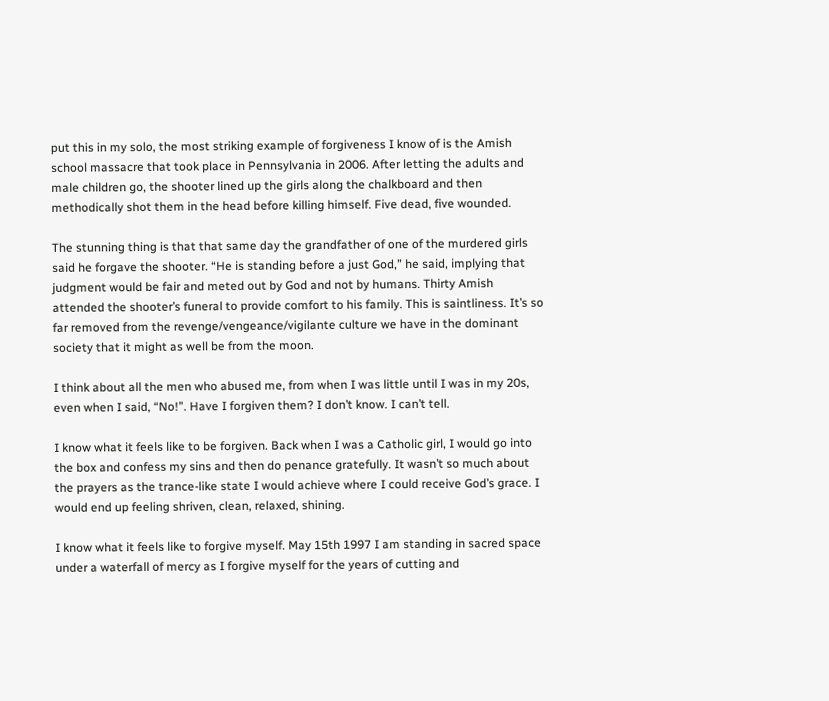put this in my solo, the most striking example of forgiveness I know of is the Amish school massacre that took place in Pennsylvania in 2006. After letting the adults and male children go, the shooter lined up the girls along the chalkboard and then methodically shot them in the head before killing himself. Five dead, five wounded.

The stunning thing is that that same day the grandfather of one of the murdered girls said he forgave the shooter. “He is standing before a just God,” he said, implying that judgment would be fair and meted out by God and not by humans. Thirty Amish attended the shooter’s funeral to provide comfort to his family. This is saintliness. It’s so far removed from the revenge/vengeance/vigilante culture we have in the dominant society that it might as well be from the moon.

I think about all the men who abused me, from when I was little until I was in my 20s, even when I said, “No!”. Have I forgiven them? I don’t know. I can’t tell.

I know what it feels like to be forgiven. Back when I was a Catholic girl, I would go into the box and confess my sins and then do penance gratefully. It wasn’t so much about the prayers as the trance-like state I would achieve where I could receive God’s grace. I would end up feeling shriven, clean, relaxed, shining.

I know what it feels like to forgive myself. May 15th 1997 I am standing in sacred space under a waterfall of mercy as I forgive myself for the years of cutting and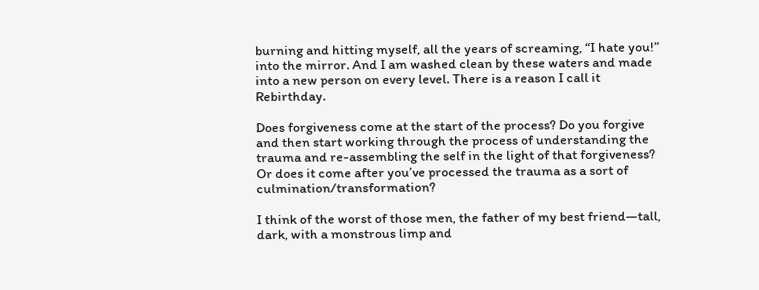burning and hitting myself, all the years of screaming, “I hate you!” into the mirror. And I am washed clean by these waters and made into a new person on every level. There is a reason I call it Rebirthday.

Does forgiveness come at the start of the process? Do you forgive and then start working through the process of understanding the trauma and re-assembling the self in the light of that forgiveness? Or does it come after you’ve processed the trauma as a sort of culmination/transformation?

I think of the worst of those men, the father of my best friend—tall, dark, with a monstrous limp and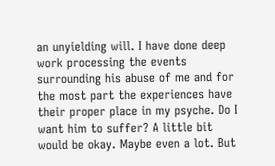an unyielding will. I have done deep work processing the events surrounding his abuse of me and for the most part the experiences have their proper place in my psyche. Do I want him to suffer? A little bit would be okay. Maybe even a lot. But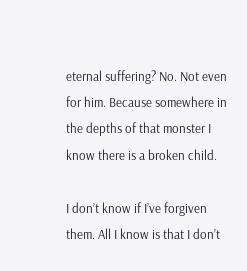eternal suffering? No. Not even for him. Because somewhere in the depths of that monster I know there is a broken child.

I don’t know if I’ve forgiven them. All I know is that I don’t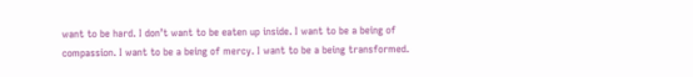want to be hard. I don’t want to be eaten up inside. I want to be a being of compassion. I want to be a being of mercy. I want to be a being transformed.